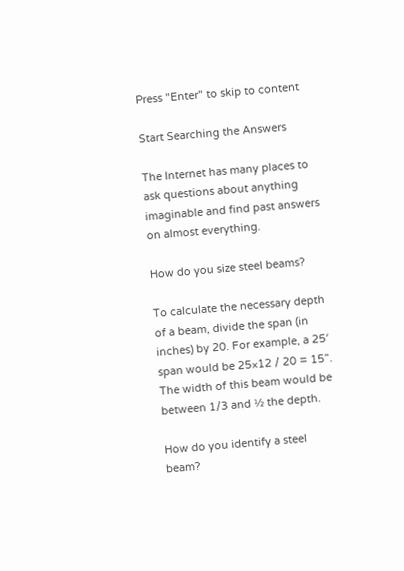Press "Enter" to skip to content

Start Searching the Answers

The Internet has many places to ask questions about anything imaginable and find past answers on almost everything.

How do you size steel beams?

To calculate the necessary depth of a beam, divide the span (in inches) by 20. For example, a 25′ span would be 25×12 / 20 = 15”. The width of this beam would be between 1/3 and ½ the depth.

How do you identify a steel beam?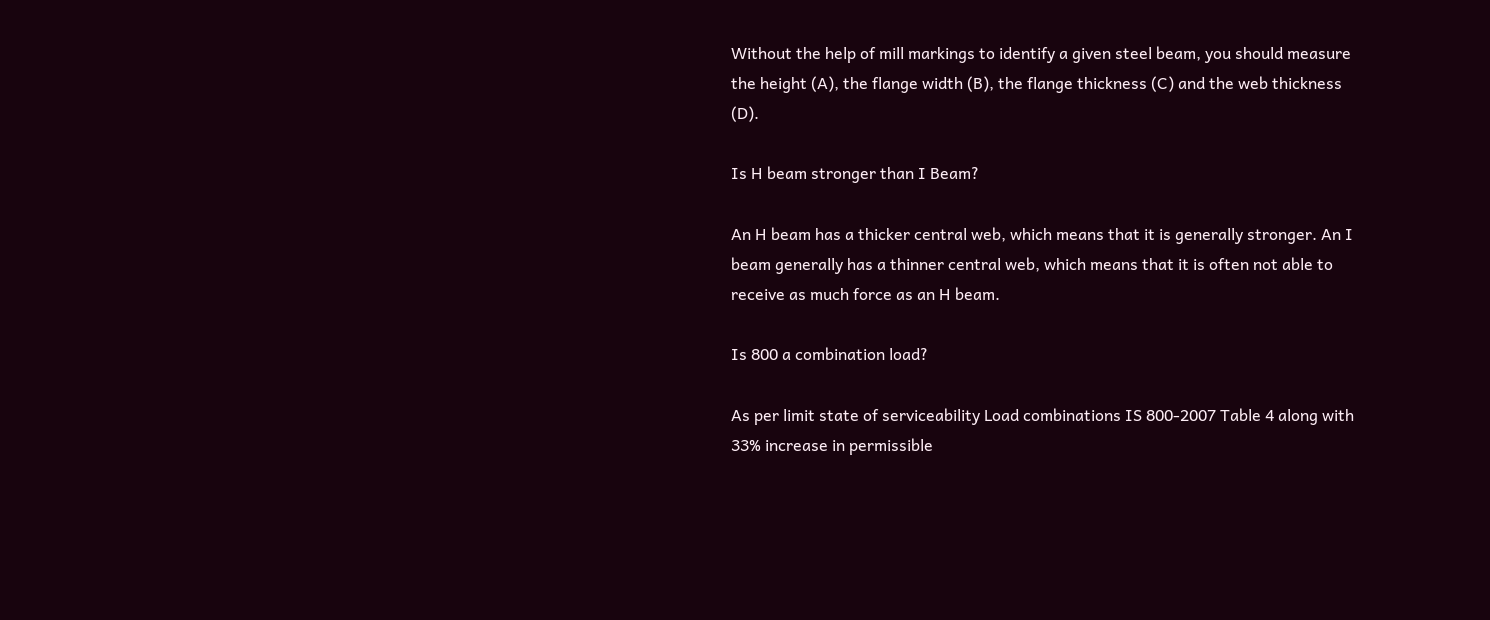Without the help of mill markings to identify a given steel beam, you should measure the height (A), the flange width (B), the flange thickness (C) and the web thickness (D).

Is H beam stronger than I Beam?

An H beam has a thicker central web, which means that it is generally stronger. An I beam generally has a thinner central web, which means that it is often not able to receive as much force as an H beam.

Is 800 a combination load?

As per limit state of serviceability Load combinations IS 800-2007 Table 4 along with 33% increase in permissible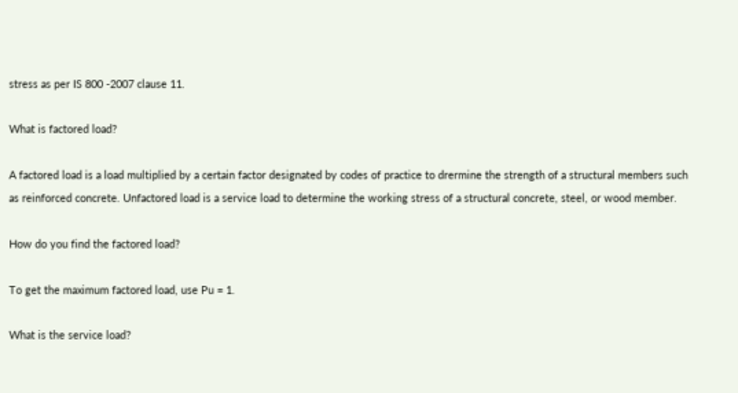stress as per IS 800 -2007 clause 11.

What is factored load?

A factored load is a load multiplied by a certain factor designated by codes of practice to drermine the strength of a structural members such as reinforced concrete. Unfactored load is a service load to determine the working stress of a structural concrete, steel, or wood member.

How do you find the factored load?

To get the maximum factored load, use Pu = 1.

What is the service load?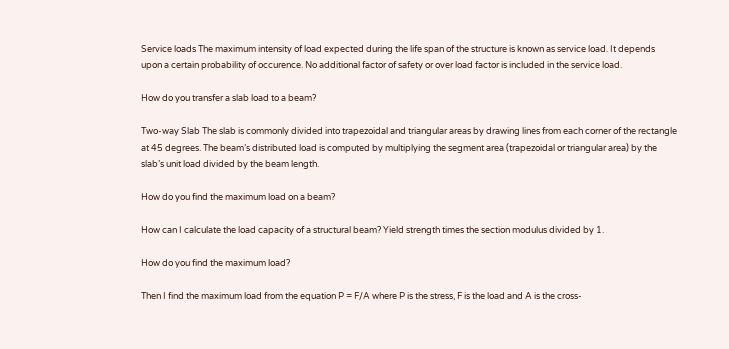Service loads The maximum intensity of load expected during the life span of the structure is known as service load. It depends upon a certain probability of occurence. No additional factor of safety or over load factor is included in the service load.

How do you transfer a slab load to a beam?

Two-way Slab The slab is commonly divided into trapezoidal and triangular areas by drawing lines from each corner of the rectangle at 45 degrees. The beam’s distributed load is computed by multiplying the segment area (trapezoidal or triangular area) by the slab’s unit load divided by the beam length.

How do you find the maximum load on a beam?

How can I calculate the load capacity of a structural beam? Yield strength times the section modulus divided by 1.

How do you find the maximum load?

Then I find the maximum load from the equation P = F/A where P is the stress, F is the load and A is the cross-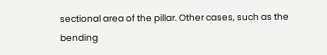sectional area of the pillar. Other cases, such as the bending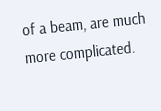of a beam, are much more complicated.